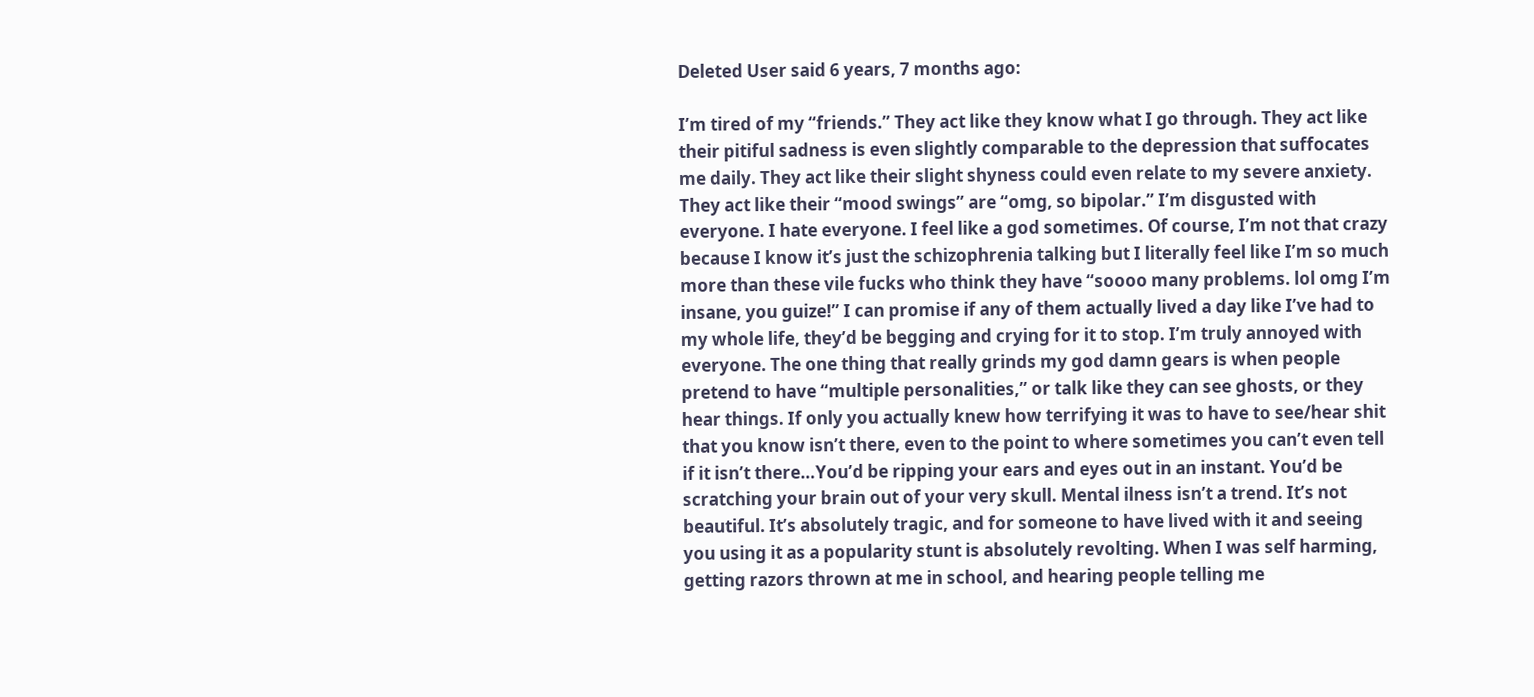Deleted User said 6 years, 7 months ago:

I’m tired of my “friends.” They act like they know what I go through. They act like their pitiful sadness is even slightly comparable to the depression that suffocates me daily. They act like their slight shyness could even relate to my severe anxiety. They act like their “mood swings” are “omg, so bipolar.” I’m disgusted with everyone. I hate everyone. I feel like a god sometimes. Of course, I’m not that crazy because I know it’s just the schizophrenia talking but I literally feel like I’m so much more than these vile fucks who think they have “soooo many problems. lol omg I’m insane, you guize!” I can promise if any of them actually lived a day like I’ve had to my whole life, they’d be begging and crying for it to stop. I’m truly annoyed with everyone. The one thing that really grinds my god damn gears is when people pretend to have “multiple personalities,” or talk like they can see ghosts, or they hear things. If only you actually knew how terrifying it was to have to see/hear shit that you know isn’t there, even to the point to where sometimes you can’t even tell if it isn’t there…You’d be ripping your ears and eyes out in an instant. You’d be scratching your brain out of your very skull. Mental ilness isn’t a trend. It’s not beautiful. It’s absolutely tragic, and for someone to have lived with it and seeing you using it as a popularity stunt is absolutely revolting. When I was self harming, getting razors thrown at me in school, and hearing people telling me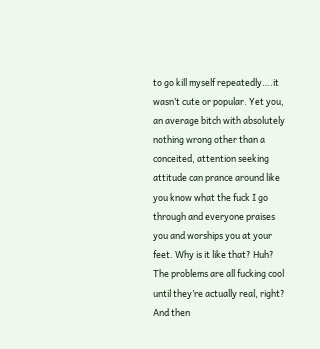to go kill myself repeatedly….it wasn’t cute or popular. Yet you, an average bitch with absolutely nothing wrong other than a conceited, attention seeking attitude can prance around like you know what the fuck I go through and everyone praises you and worships you at your feet. Why is it like that? Huh? The problems are all fucking cool until they’re actually real, right? And then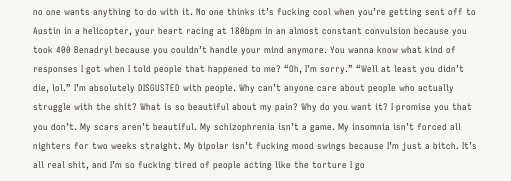no one wants anything to do with it. No one thinks it’s fucking cool when you’re getting sent off to Austin in a helicopter, your heart racing at 180bpm in an almost constant convulsion because you took 400 Benadryl because you couldn’t handle your mind anymore. You wanna know what kind of responses I got when I told people that happened to me? “Oh, I’m sorry.” “Well at least you didn’t die, lol.” I’m absolutely DISGUSTED with people. Why can’t anyone care about people who actually struggle with the shit? What is so beautiful about my pain? Why do you want it? I promise you that you don’t. My scars aren’t beautiful. My schizophrenia isn’t a game. My insomnia isn’t forced all nighters for two weeks straight. My bipolar isn’t fucking mood swings because I’m just a bitch. It’s all real shit, and I’m so fucking tired of people acting like the torture I go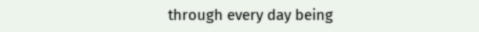through every day being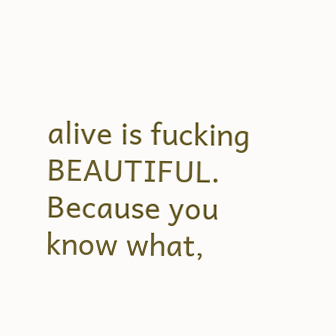alive is fucking BEAUTIFUL. Because you know what,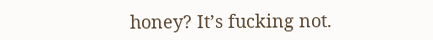honey? It’s fucking not.